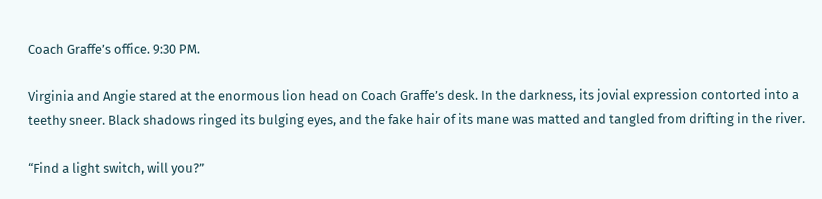Coach Graffe’s office. 9:30 PM.

Virginia and Angie stared at the enormous lion head on Coach Graffe’s desk. In the darkness, its jovial expression contorted into a teethy sneer. Black shadows ringed its bulging eyes, and the fake hair of its mane was matted and tangled from drifting in the river.

“Find a light switch, will you?”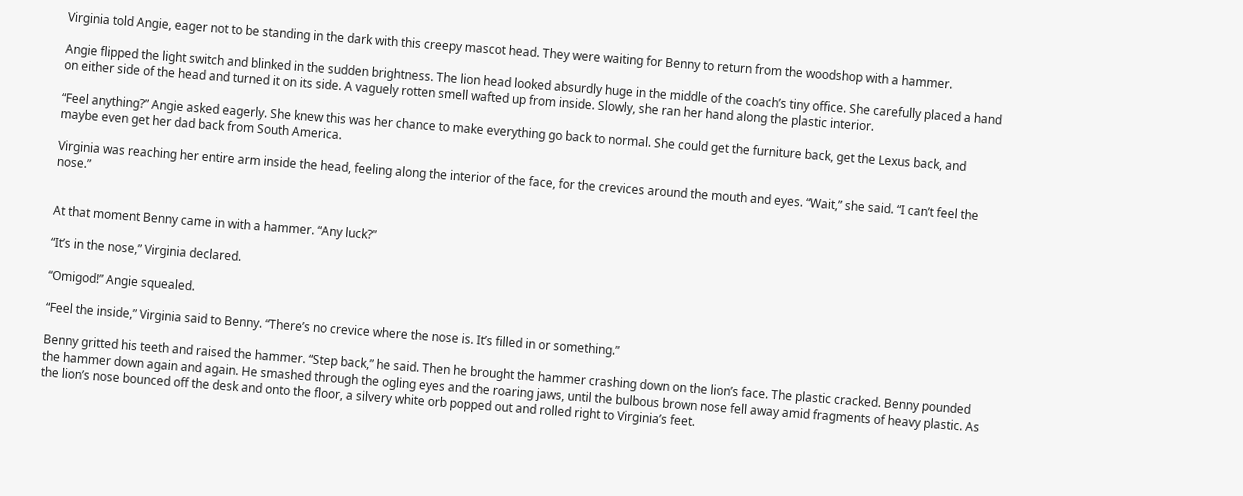Virginia told Angie, eager not to be standing in the dark with this creepy mascot head. They were waiting for Benny to return from the woodshop with a hammer.

Angie flipped the light switch and blinked in the sudden brightness. The lion head looked absurdly huge in the middle of the coach’s tiny office. She carefully placed a hand on either side of the head and turned it on its side. A vaguely rotten smell wafted up from inside. Slowly, she ran her hand along the plastic interior.

“Feel anything?” Angie asked eagerly. She knew this was her chance to make everything go back to normal. She could get the furniture back, get the Lexus back, and maybe even get her dad back from South America.

Virginia was reaching her entire arm inside the head, feeling along the interior of the face, for the crevices around the mouth and eyes. “Wait,” she said. “I can’t feel the nose.”


At that moment Benny came in with a hammer. “Any luck?”

“It’s in the nose,” Virginia declared.

“Omigod!” Angie squealed.

“Feel the inside,” Virginia said to Benny. “There’s no crevice where the nose is. It’s filled in or something.”

Benny gritted his teeth and raised the hammer. “Step back,” he said. Then he brought the hammer crashing down on the lion’s face. The plastic cracked. Benny pounded the hammer down again and again. He smashed through the ogling eyes and the roaring jaws, until the bulbous brown nose fell away amid fragments of heavy plastic. As the lion’s nose bounced off the desk and onto the floor, a silvery white orb popped out and rolled right to Virginia’s feet.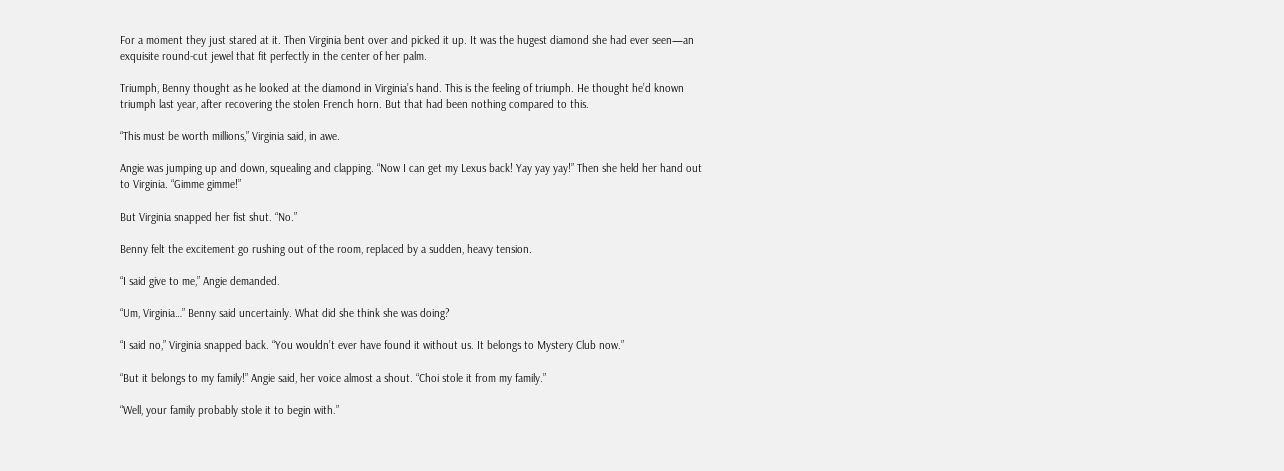For a moment they just stared at it. Then Virginia bent over and picked it up. It was the hugest diamond she had ever seen—an exquisite round-cut jewel that fit perfectly in the center of her palm.

Triumph, Benny thought as he looked at the diamond in Virginia’s hand. This is the feeling of triumph. He thought he’d known triumph last year, after recovering the stolen French horn. But that had been nothing compared to this.

“This must be worth millions,” Virginia said, in awe.

Angie was jumping up and down, squealing and clapping. “Now I can get my Lexus back! Yay yay yay!” Then she held her hand out to Virginia. “Gimme gimme!”

But Virginia snapped her fist shut. “No.”

Benny felt the excitement go rushing out of the room, replaced by a sudden, heavy tension.

“I said give to me,” Angie demanded.

“Um, Virginia…” Benny said uncertainly. What did she think she was doing?

“I said no,” Virginia snapped back. “You wouldn’t ever have found it without us. It belongs to Mystery Club now.”

“But it belongs to my family!” Angie said, her voice almost a shout. “Choi stole it from my family.”

“Well, your family probably stole it to begin with.”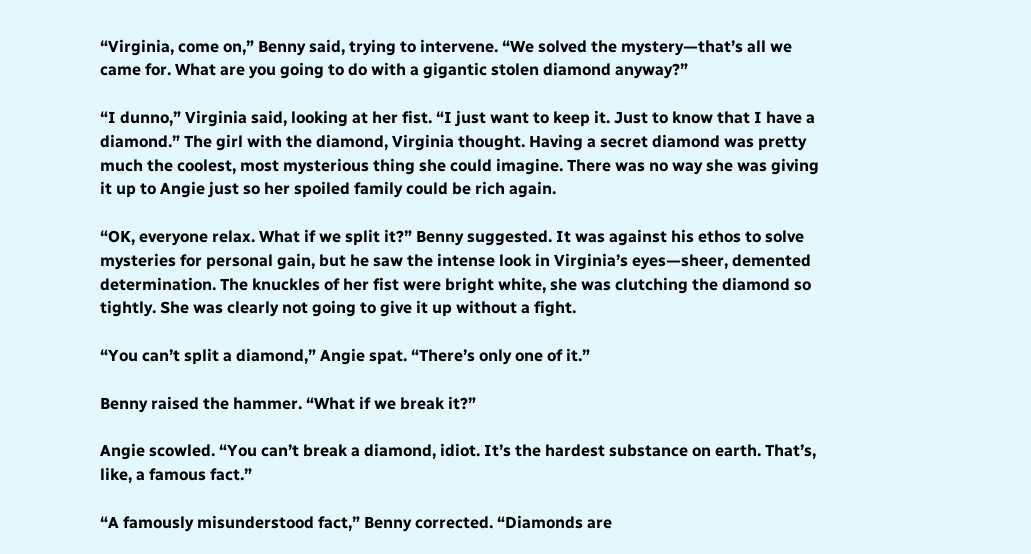“Virginia, come on,” Benny said, trying to intervene. “We solved the mystery—that’s all we came for. What are you going to do with a gigantic stolen diamond anyway?”

“I dunno,” Virginia said, looking at her fist. “I just want to keep it. Just to know that I have a diamond.” The girl with the diamond, Virginia thought. Having a secret diamond was pretty much the coolest, most mysterious thing she could imagine. There was no way she was giving it up to Angie just so her spoiled family could be rich again.

“OK, everyone relax. What if we split it?” Benny suggested. It was against his ethos to solve mysteries for personal gain, but he saw the intense look in Virginia’s eyes—sheer, demented determination. The knuckles of her fist were bright white, she was clutching the diamond so tightly. She was clearly not going to give it up without a fight.

“You can’t split a diamond,” Angie spat. “There’s only one of it.”

Benny raised the hammer. “What if we break it?”

Angie scowled. “You can’t break a diamond, idiot. It’s the hardest substance on earth. That’s, like, a famous fact.”

“A famously misunderstood fact,” Benny corrected. “Diamonds are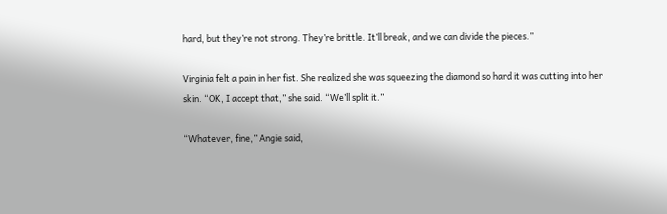hard, but they’re not strong. They’re brittle. It’ll break, and we can divide the pieces.”

Virginia felt a pain in her fist. She realized she was squeezing the diamond so hard it was cutting into her skin. “OK, I accept that,” she said. “We’ll split it.”

“Whatever, fine,” Angie said,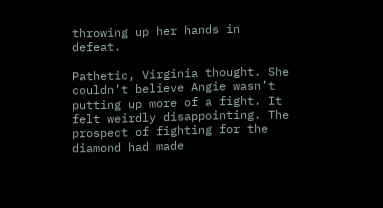throwing up her hands in defeat.

Pathetic, Virginia thought. She couldn’t believe Angie wasn’t putting up more of a fight. It felt weirdly disappointing. The prospect of fighting for the diamond had made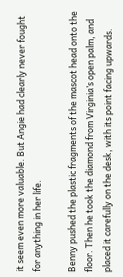it seem even more valuable. But Angie had clearly never fought for anything in her life.

Benny pushed the plastic fragments of the mascot head onto the floor. Then he took the diamond from Virginia’s open palm, and placed it carefully on the desk, with its point facing upwards.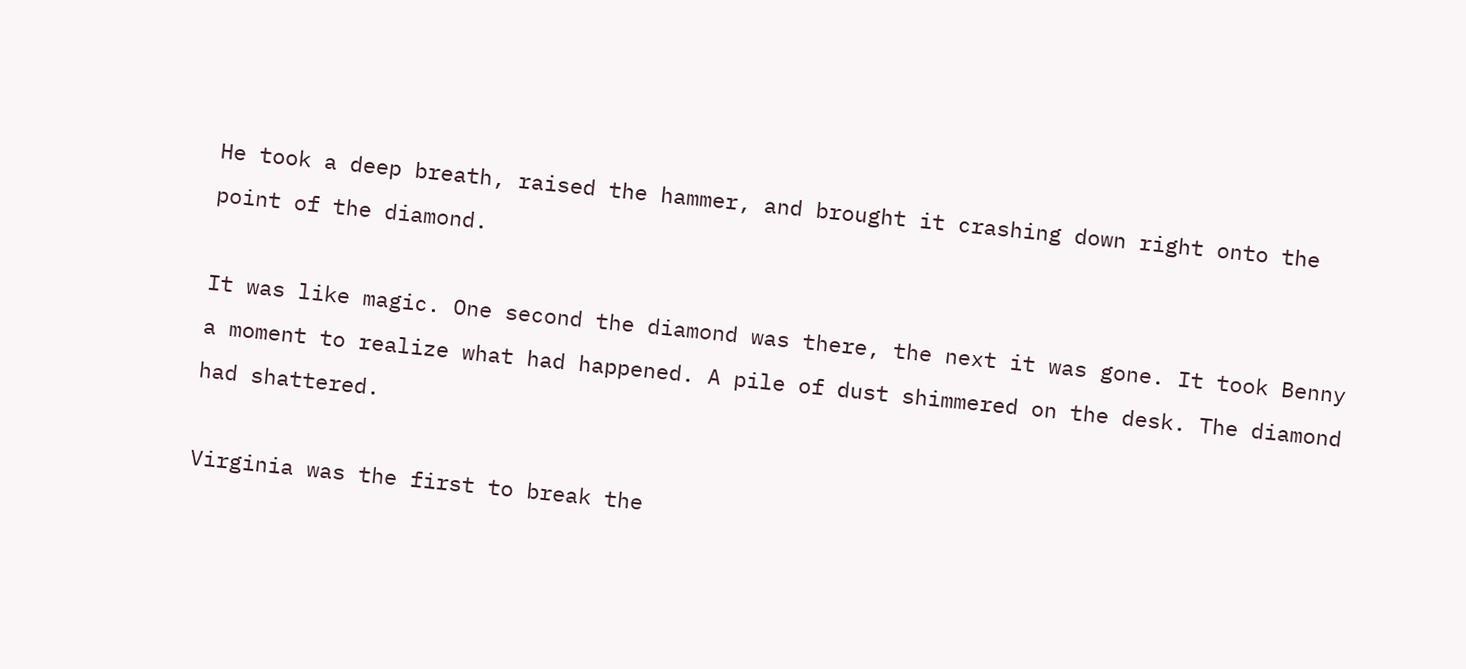He took a deep breath, raised the hammer, and brought it crashing down right onto the point of the diamond.

It was like magic. One second the diamond was there, the next it was gone. It took Benny a moment to realize what had happened. A pile of dust shimmered on the desk. The diamond had shattered.

Virginia was the first to break the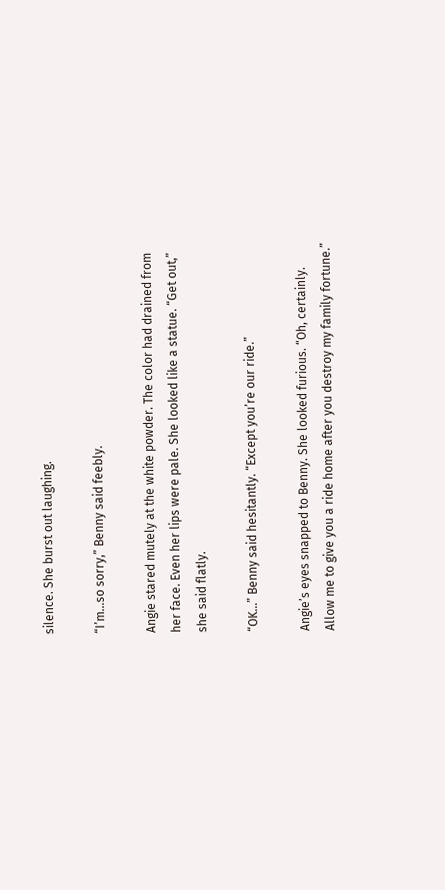silence. She burst out laughing.

“I’m…so sorry,” Benny said feebly.

Angie stared mutely at the white powder. The color had drained from her face. Even her lips were pale. She looked like a statue. “Get out,” she said flatly.

“OK…” Benny said hesitantly. “Except you’re our ride.”

Angie’s eyes snapped to Benny. She looked furious. “Oh, certainly. Allow me to give you a ride home after you destroy my family fortune.”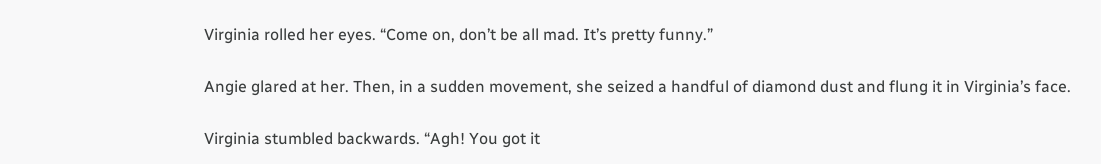Virginia rolled her eyes. “Come on, don’t be all mad. It’s pretty funny.”

Angie glared at her. Then, in a sudden movement, she seized a handful of diamond dust and flung it in Virginia’s face.

Virginia stumbled backwards. “Agh! You got it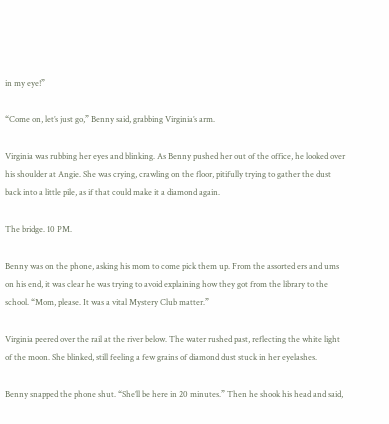in my eye!”

“Come on, let’s just go,” Benny said, grabbing Virginia’s arm.

Virginia was rubbing her eyes and blinking. As Benny pushed her out of the office, he looked over his shoulder at Angie. She was crying, crawling on the floor, pitifully trying to gather the dust back into a little pile, as if that could make it a diamond again.

The bridge. 10 PM.

Benny was on the phone, asking his mom to come pick them up. From the assorted ers and ums on his end, it was clear he was trying to avoid explaining how they got from the library to the school. “Mom, please. It was a vital Mystery Club matter.”

Virginia peered over the rail at the river below. The water rushed past, reflecting the white light of the moon. She blinked, still feeling a few grains of diamond dust stuck in her eyelashes.

Benny snapped the phone shut. “She’ll be here in 20 minutes.” Then he shook his head and said,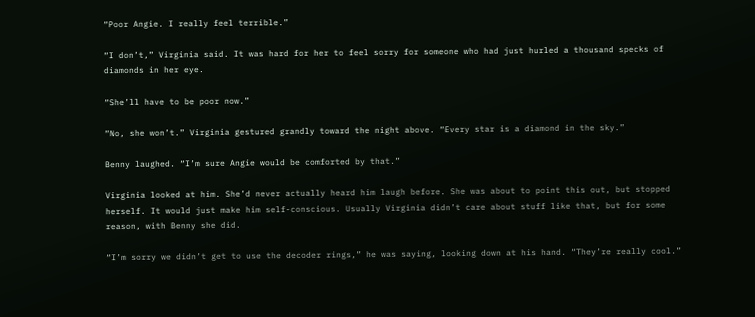“Poor Angie. I really feel terrible.”

“I don’t,” Virginia said. It was hard for her to feel sorry for someone who had just hurled a thousand specks of diamonds in her eye.

“She’ll have to be poor now.”

“No, she won’t.” Virginia gestured grandly toward the night above. “Every star is a diamond in the sky.”

Benny laughed. “I’m sure Angie would be comforted by that.”

Virginia looked at him. She’d never actually heard him laugh before. She was about to point this out, but stopped herself. It would just make him self-conscious. Usually Virginia didn’t care about stuff like that, but for some reason, with Benny she did.

“I’m sorry we didn’t get to use the decoder rings,” he was saying, looking down at his hand. “They’re really cool.”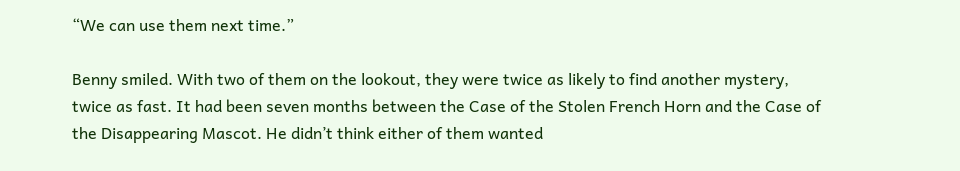“We can use them next time.”

Benny smiled. With two of them on the lookout, they were twice as likely to find another mystery, twice as fast. It had been seven months between the Case of the Stolen French Horn and the Case of the Disappearing Mascot. He didn’t think either of them wanted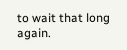to wait that long again.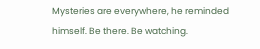Mysteries are everywhere, he reminded himself. Be there. Be watching.